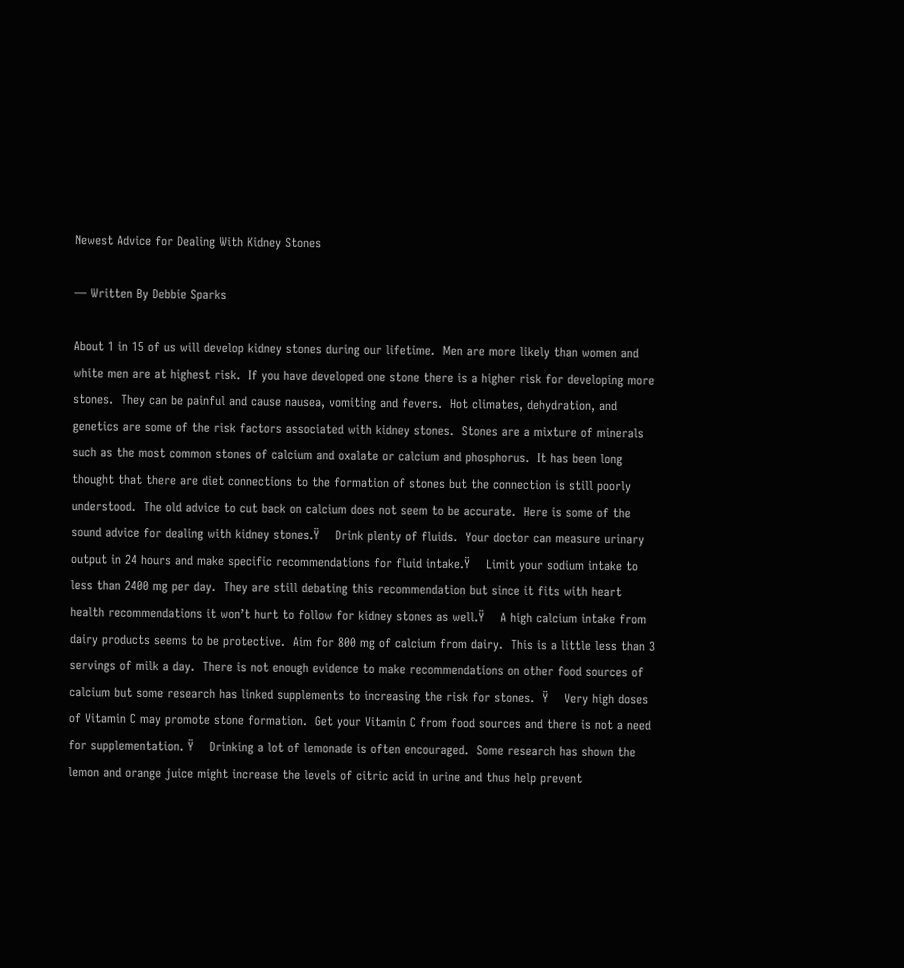Newest Advice for Dealing With Kidney Stones

— Written By Debbie Sparks

About 1 in 15 of us will develop kidney stones during our lifetime.  Men are more likely than women and white men are at highest risk.  If you have developed one stone there is a higher risk for developing more stones.  They can be painful and cause nausea, vomiting and fevers.  Hot climates, dehydration, and genetics are some of the risk factors associated with kidney stones.  Stones are a mixture of minerals such as the most common stones of calcium and oxalate or calcium and phosphorus.  It has been long thought that there are diet connections to the formation of stones but the connection is still poorly understood.  The old advice to cut back on calcium does not seem to be accurate.  Here is some of the sound advice for dealing with kidney stones.Ÿ    Drink plenty of fluids.  Your doctor can measure urinary output in 24 hours and make specific recommendations for fluid intake.Ÿ    Limit your sodium intake to less than 2400 mg per day.  They are still debating this recommendation but since it fits with heart health recommendations it won’t hurt to follow for kidney stones as well.Ÿ    A high calcium intake from dairy products seems to be protective.  Aim for 800 mg of calcium from dairy.  This is a little less than 3 servings of milk a day.  There is not enough evidence to make recommendations on other food sources of calcium but some research has linked supplements to increasing the risk for stones.  Ÿ    Very high doses of Vitamin C may promote stone formation.  Get your Vitamin C from food sources and there is not a need for supplementation. Ÿ    Drinking a lot of lemonade is often encouraged.  Some research has shown the lemon and orange juice might increase the levels of citric acid in urine and thus help prevent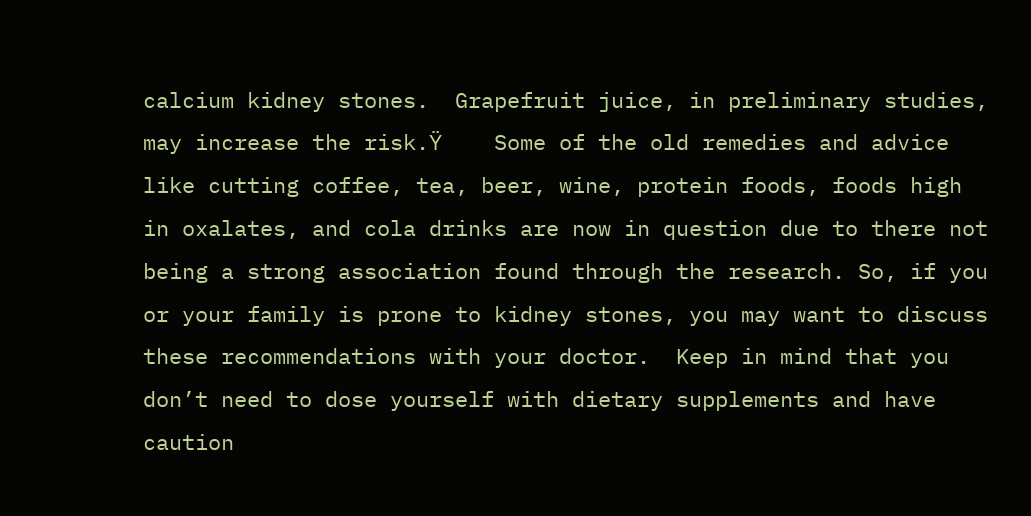calcium kidney stones.  Grapefruit juice, in preliminary studies, may increase the risk.Ÿ    Some of the old remedies and advice like cutting coffee, tea, beer, wine, protein foods, foods high in oxalates, and cola drinks are now in question due to there not being a strong association found through the research. So, if you or your family is prone to kidney stones, you may want to discuss these recommendations with your doctor.  Keep in mind that you don’t need to dose yourself with dietary supplements and have caution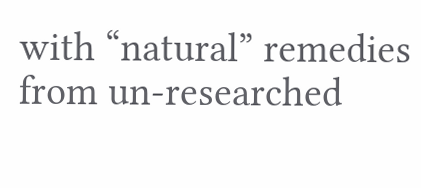with “natural” remedies from un-researched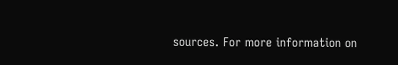sources. For more information on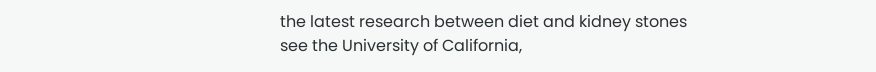the latest research between diet and kidney stones see the University of California,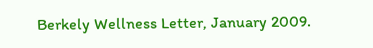Berkely Wellness Letter, January 2009.